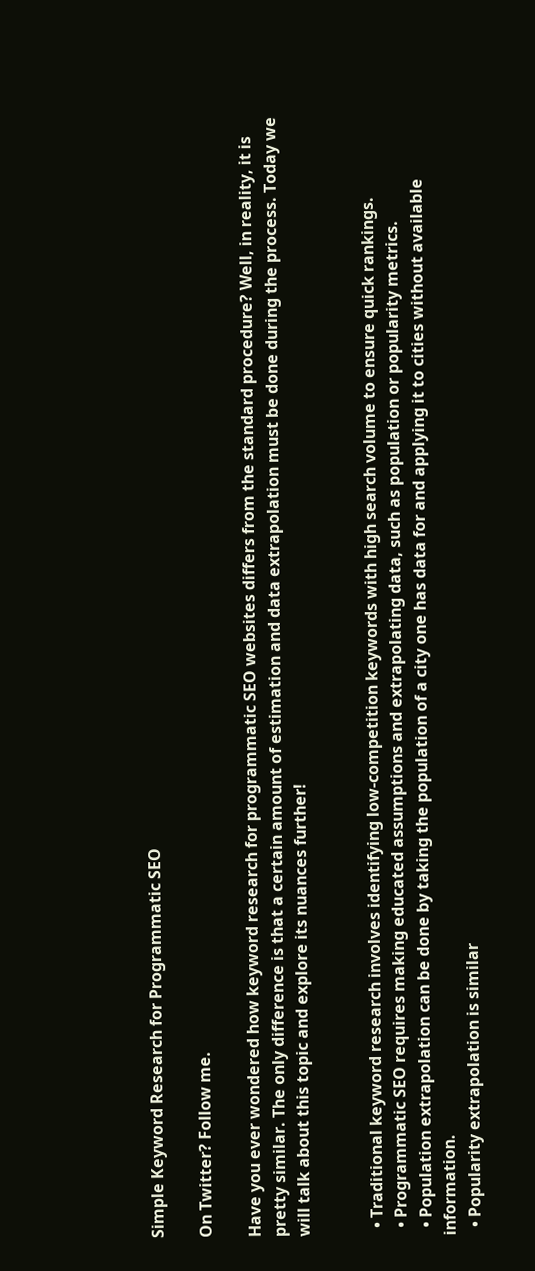Simple Keyword Research for Programmatic SEO

On Twitter? Follow me.

Have you ever wondered how keyword research for programmatic SEO websites differs from the standard procedure? Well, in reality, it is pretty similar. The only difference is that a certain amount of estimation and data extrapolation must be done during the process. Today we will talk about this topic and explore its nuances further!


  • Traditional keyword research involves identifying low-competition keywords with high search volume to ensure quick rankings.
  • Programmatic SEO requires making educated assumptions and extrapolating data, such as population or popularity metrics.
  • Population extrapolation can be done by taking the population of a city one has data for and applying it to cities without available information.
  • Popularity extrapolation is similar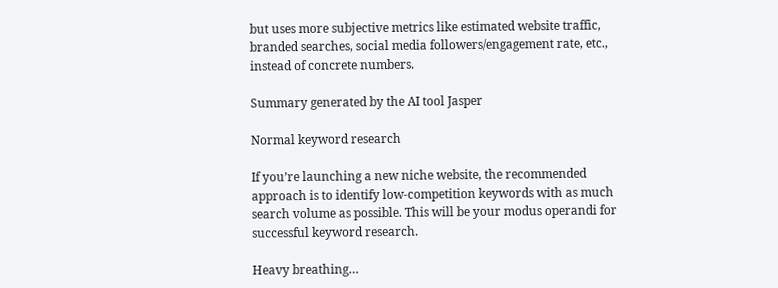but uses more subjective metrics like estimated website traffic, branded searches, social media followers/engagement rate, etc., instead of concrete numbers.

Summary generated by the AI tool Jasper

Normal keyword research

If you’re launching a new niche website, the recommended approach is to identify low-competition keywords with as much search volume as possible. This will be your modus operandi for successful keyword research.

Heavy breathing…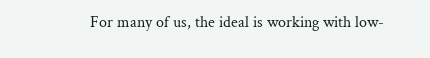For many of us, the ideal is working with low-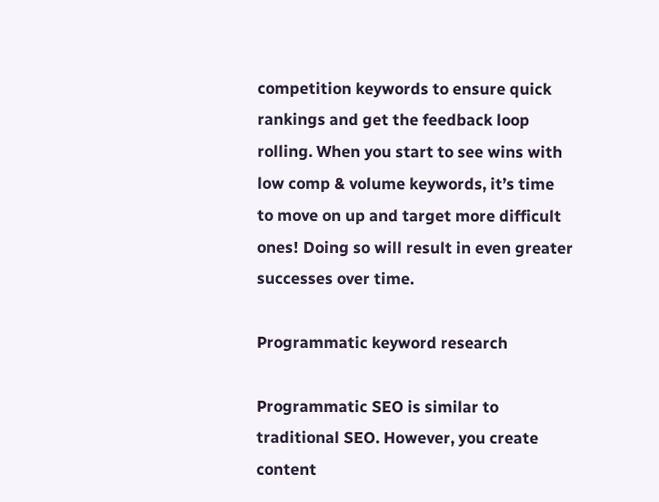competition keywords to ensure quick rankings and get the feedback loop rolling. When you start to see wins with low comp & volume keywords, it’s time to move on up and target more difficult ones! Doing so will result in even greater successes over time.

Programmatic keyword research

Programmatic SEO is similar to traditional SEO. However, you create content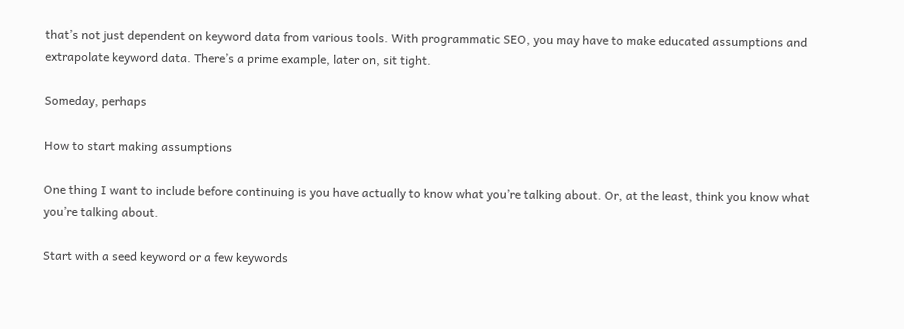that’s not just dependent on keyword data from various tools. With programmatic SEO, you may have to make educated assumptions and extrapolate keyword data. There’s a prime example, later on, sit tight.

Someday, perhaps

How to start making assumptions

One thing I want to include before continuing is you have actually to know what you’re talking about. Or, at the least, think you know what you’re talking about.

Start with a seed keyword or a few keywords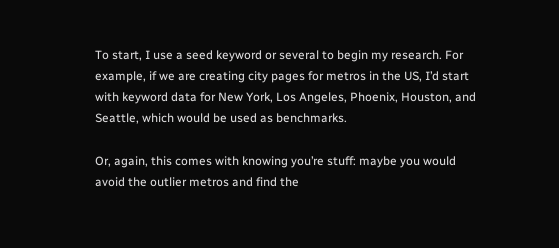To start, I use a seed keyword or several to begin my research. For example, if we are creating city pages for metros in the US, I’d start with keyword data for New York, Los Angeles, Phoenix, Houston, and Seattle, which would be used as benchmarks.

Or, again, this comes with knowing you’re stuff: maybe you would avoid the outlier metros and find the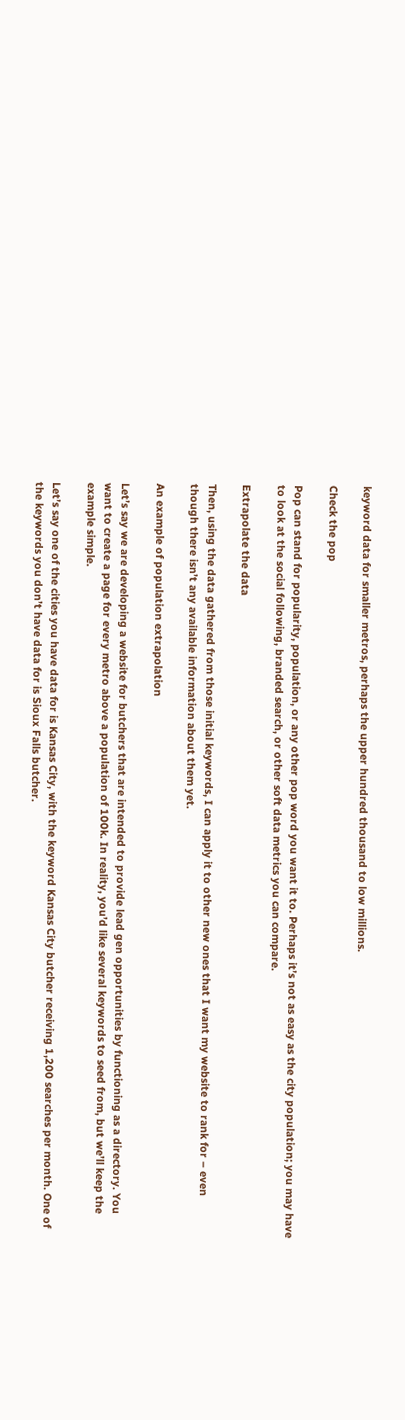keyword data for smaller metros, perhaps the upper hundred thousand to low millions.

Check the pop

Pop can stand for popularity, population, or any other pop word you want it to. Perhaps it’s not as easy as the city population; you may have to look at the social following, branded search, or other soft data metrics you can compare.

Extrapolate the data

Then, using the data gathered from those initial keywords, I can apply it to other new ones that I want my website to rank for – even though there isn’t any available information about them yet.

An example of population extrapolation

Let’s say we are developing a website for butchers that are intended to provide lead gen opportunities by functioning as a directory. You want to create a page for every metro above a population of 100k. In reality, you’d like several keywords to seed from, but we’ll keep the example simple.

Let’s say one of the cities you have data for is Kansas City, with the keyword Kansas City butcher receiving 1,200 searches per month. One of the keywords you don’t have data for is Sioux Falls butcher.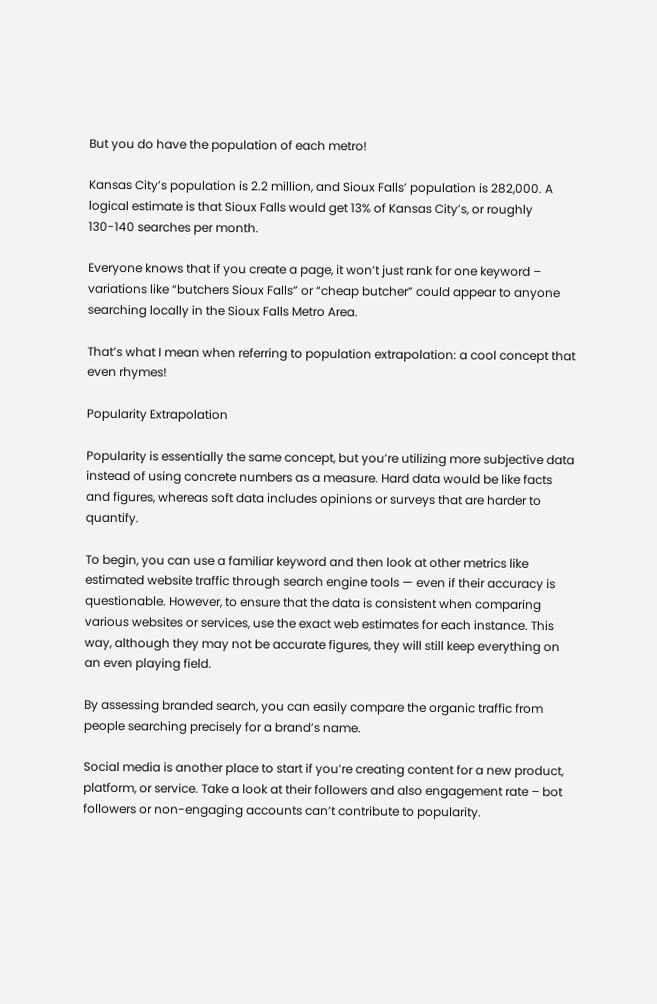But you do have the population of each metro!

Kansas City’s population is 2.2 million, and Sioux Falls’ population is 282,000. A logical estimate is that Sioux Falls would get 13% of Kansas City’s, or roughly 130-140 searches per month.

Everyone knows that if you create a page, it won’t just rank for one keyword – variations like “butchers Sioux Falls” or “cheap butcher” could appear to anyone searching locally in the Sioux Falls Metro Area.

That’s what I mean when referring to population extrapolation: a cool concept that even rhymes!

Popularity Extrapolation

Popularity is essentially the same concept, but you’re utilizing more subjective data instead of using concrete numbers as a measure. Hard data would be like facts and figures, whereas soft data includes opinions or surveys that are harder to quantify.

To begin, you can use a familiar keyword and then look at other metrics like estimated website traffic through search engine tools — even if their accuracy is questionable. However, to ensure that the data is consistent when comparing various websites or services, use the exact web estimates for each instance. This way, although they may not be accurate figures, they will still keep everything on an even playing field.

By assessing branded search, you can easily compare the organic traffic from people searching precisely for a brand’s name.

Social media is another place to start if you’re creating content for a new product, platform, or service. Take a look at their followers and also engagement rate – bot followers or non-engaging accounts can’t contribute to popularity.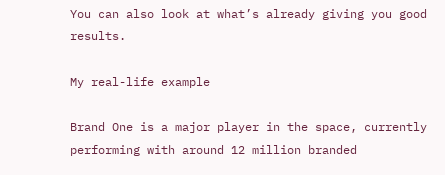You can also look at what’s already giving you good results.

My real-life example

Brand One is a major player in the space, currently performing with around 12 million branded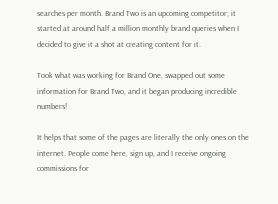searches per month. Brand Two is an upcoming competitor; it started at around half a million monthly brand queries when I decided to give it a shot at creating content for it.

Took what was working for Brand One, swapped out some information for Brand Two, and it began producing incredible numbers!

It helps that some of the pages are literally the only ones on the internet. People come here, sign up, and I receive ongoing commissions for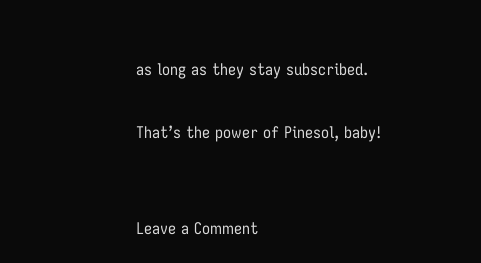as long as they stay subscribed.

That’s the power of Pinesol, baby!


Leave a Comment